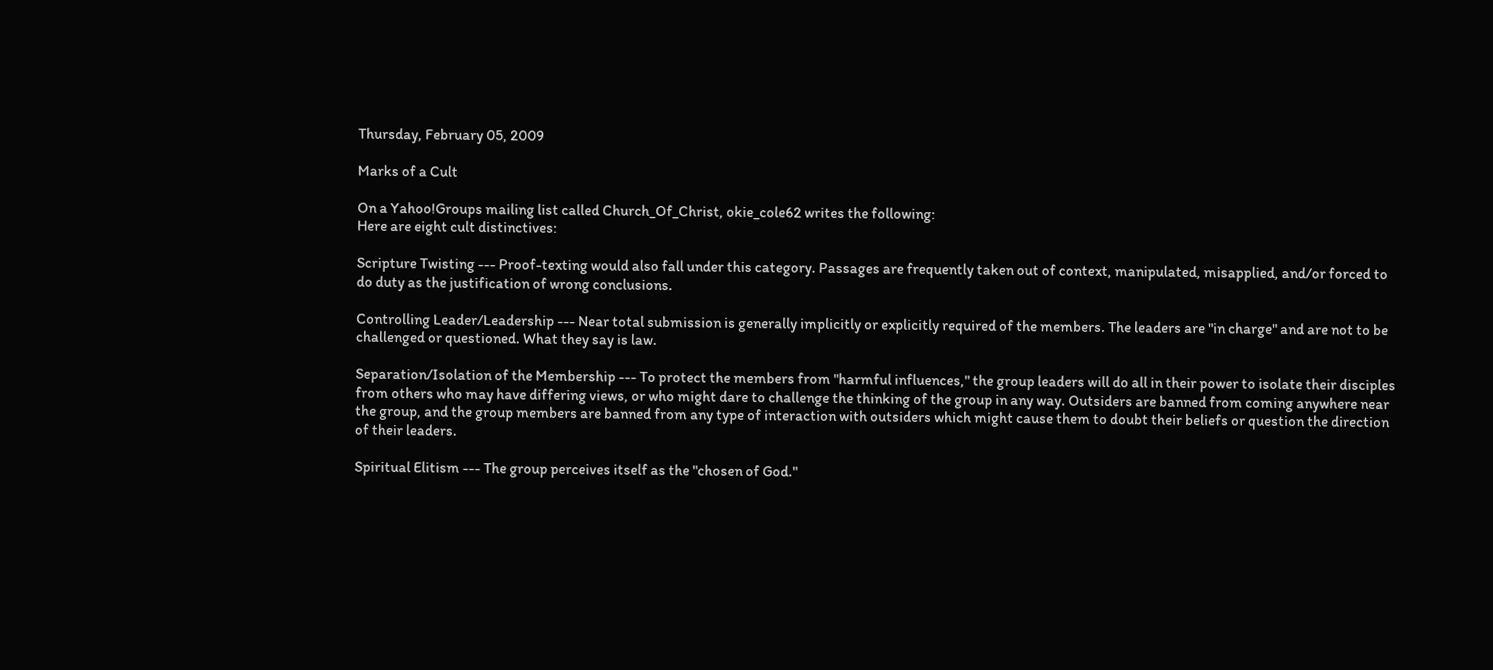Thursday, February 05, 2009

Marks of a Cult

On a Yahoo!Groups mailing list called Church_Of_Christ, okie_cole62 writes the following:
Here are eight cult distinctives:

Scripture Twisting --- Proof-texting would also fall under this category. Passages are frequently taken out of context, manipulated, misapplied, and/or forced to do duty as the justification of wrong conclusions.

Controlling Leader/Leadership --- Near total submission is generally implicitly or explicitly required of the members. The leaders are "in charge" and are not to be challenged or questioned. What they say is law.

Separation/Isolation of the Membership --- To protect the members from "harmful influences," the group leaders will do all in their power to isolate their disciples from others who may have differing views, or who might dare to challenge the thinking of the group in any way. Outsiders are banned from coming anywhere near the group, and the group members are banned from any type of interaction with outsiders which might cause them to doubt their beliefs or question the direction of their leaders.

Spiritual Elitism --- The group perceives itself as the "chosen of God."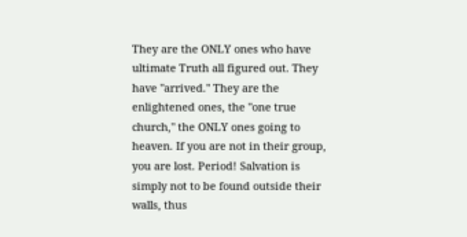They are the ONLY ones who have ultimate Truth all figured out. They have "arrived." They are the enlightened ones, the "one true church," the ONLY ones going to heaven. If you are not in their group, you are lost. Period! Salvation is simply not to be found outside their walls, thus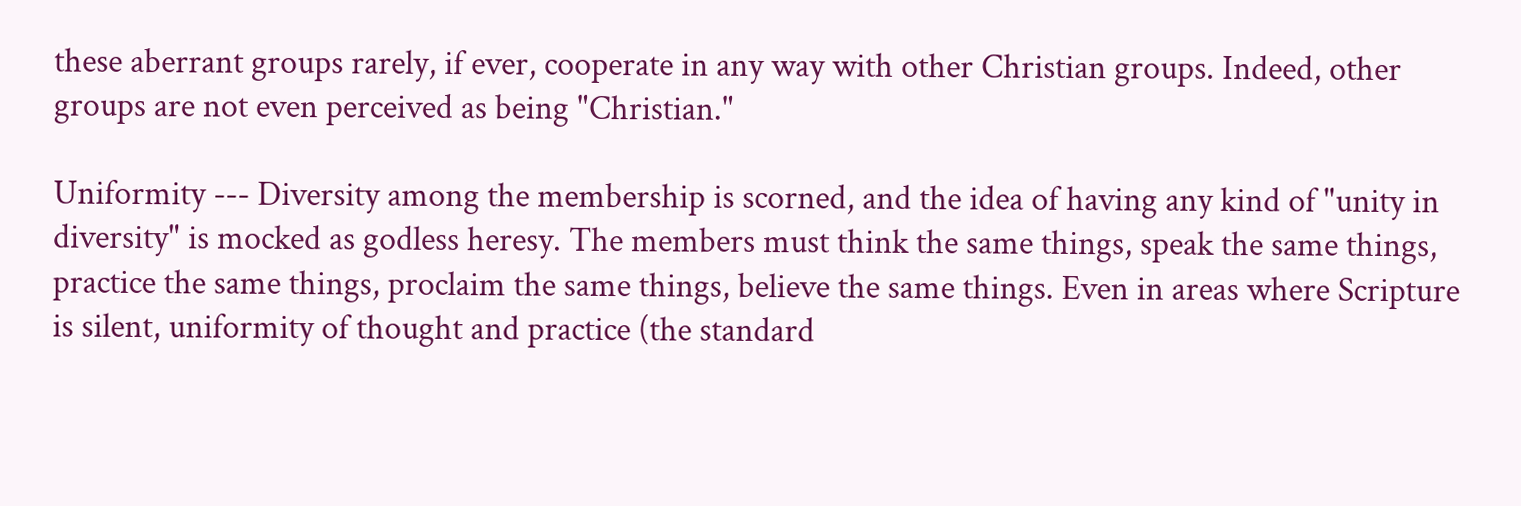these aberrant groups rarely, if ever, cooperate in any way with other Christian groups. Indeed, other groups are not even perceived as being "Christian."

Uniformity --- Diversity among the membership is scorned, and the idea of having any kind of "unity in diversity" is mocked as godless heresy. The members must think the same things, speak the same things, practice the same things, proclaim the same things, believe the same things. Even in areas where Scripture is silent, uniformity of thought and practice (the standard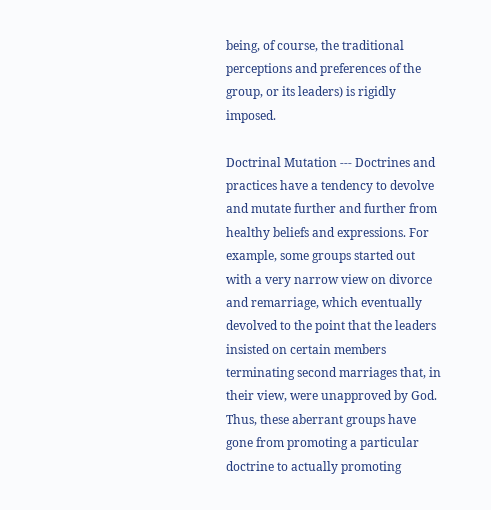being, of course, the traditional perceptions and preferences of the group, or its leaders) is rigidly imposed.

Doctrinal Mutation --- Doctrines and practices have a tendency to devolve and mutate further and further from healthy beliefs and expressions. For example, some groups started out with a very narrow view on divorce and remarriage, which eventually devolved to the point that the leaders insisted on certain members terminating second marriages that, in their view, were unapproved by God. Thus, these aberrant groups have gone from promoting a particular doctrine to actually promoting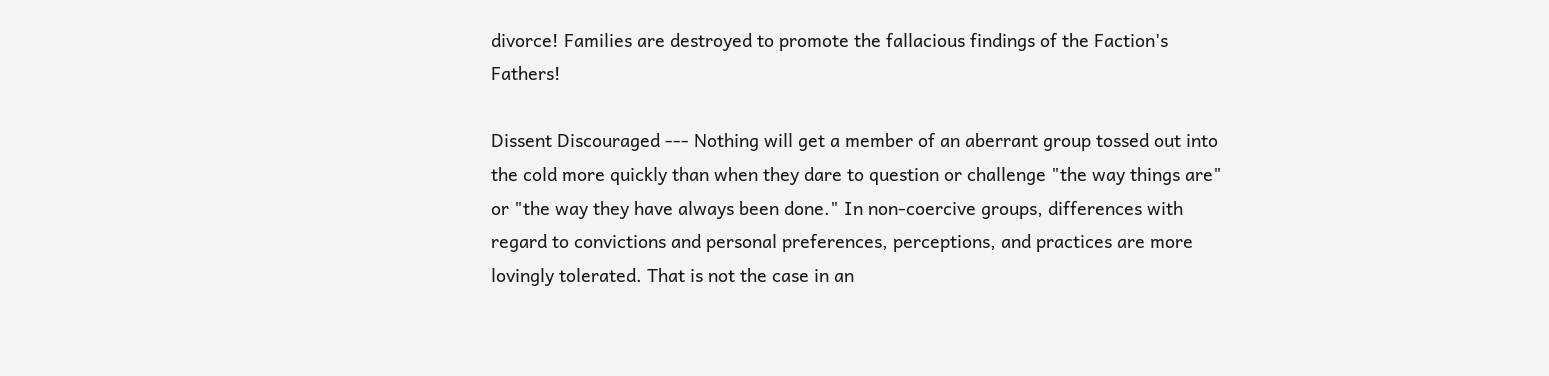divorce! Families are destroyed to promote the fallacious findings of the Faction's Fathers!

Dissent Discouraged --- Nothing will get a member of an aberrant group tossed out into the cold more quickly than when they dare to question or challenge "the way things are" or "the way they have always been done." In non-coercive groups, differences with regard to convictions and personal preferences, perceptions, and practices are more lovingly tolerated. That is not the case in an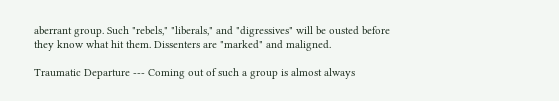aberrant group. Such "rebels," "liberals," and "digressives" will be ousted before they know what hit them. Dissenters are "marked" and maligned.

Traumatic Departure --- Coming out of such a group is almost always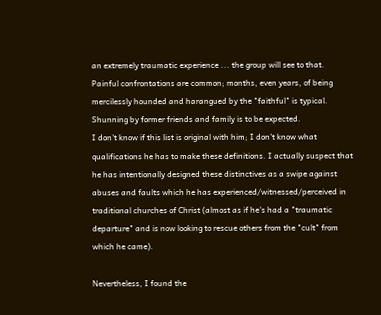an extremely traumatic experience ... the group will see to that. Painful confrontations are common; months, even years, of being mercilessly hounded and harangued by the "faithful" is typical. Shunning by former friends and family is to be expected.
I don't know if this list is original with him; I don't know what qualifications he has to make these definitions. I actually suspect that he has intentionally designed these distinctives as a swipe against abuses and faults which he has experienced/witnessed/perceived in traditional churches of Christ (almost as if he's had a "traumatic departure" and is now looking to rescue others from the "cult" from which he came).

Nevertheless, I found the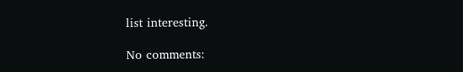list interesting.

No comments: